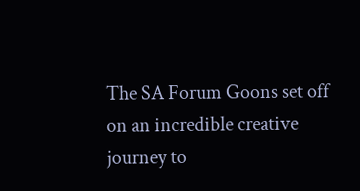The SA Forum Goons set off on an incredible creative journey to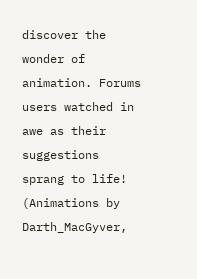discover the wonder of animation. Forums users watched in awe as their suggestions sprang to life! (Animations by Darth_MacGyver,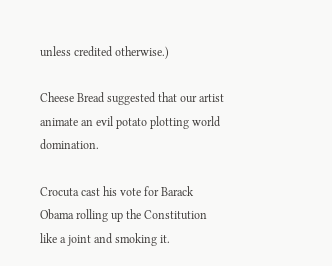unless credited otherwise.)

Cheese Bread suggested that our artist animate an evil potato plotting world domination.

Crocuta cast his vote for Barack Obama rolling up the Constitution like a joint and smoking it.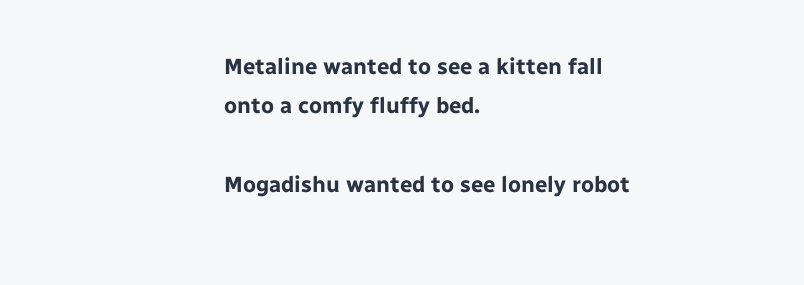Metaline wanted to see a kitten fall onto a comfy fluffy bed.

Mogadishu wanted to see lonely robot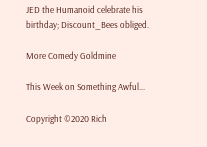JED the Humanoid celebrate his birthday; Discount_Bees obliged.

More Comedy Goldmine

This Week on Something Awful...

Copyright ©2020 Rich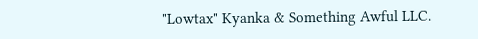"Lowtax" Kyanka & Something Awful LLC.